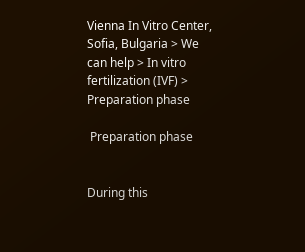Vienna In Vitro Center, Sofia, Bulgaria > We can help > In vitro fertilization (IVF) > Preparation phase

 Preparation phase


During this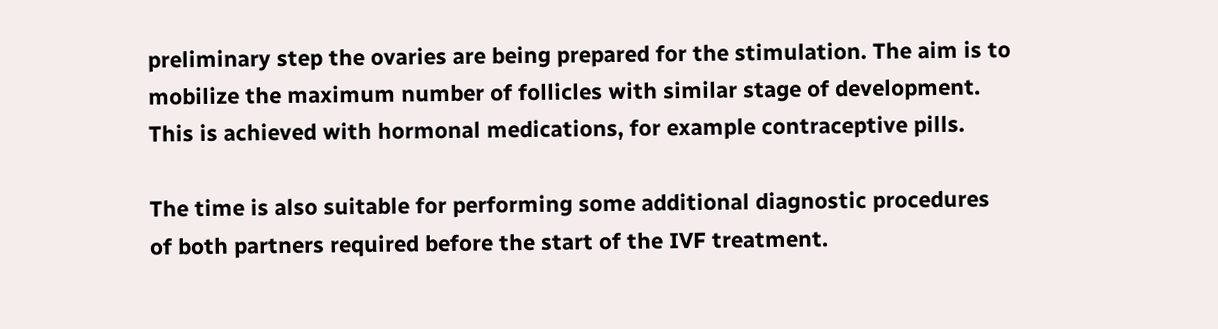preliminary step the ovaries are being prepared for the stimulation. The aim is to mobilize the maximum number of follicles with similar stage of development. This is achieved with hormonal medications, for example contraceptive pills.

The time is also suitable for performing some additional diagnostic procedures of both partners required before the start of the IVF treatment.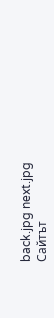back.jpg next.jpg
Сайтът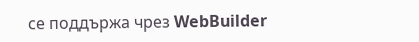се поддържа чрез WebBuilder